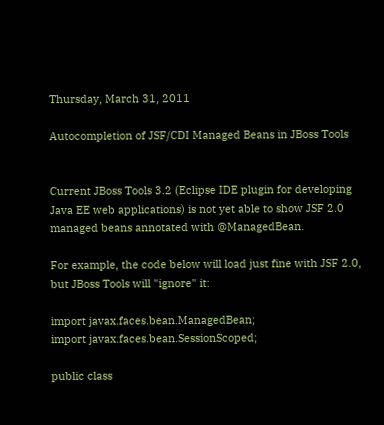Thursday, March 31, 2011

Autocompletion of JSF/CDI Managed Beans in JBoss Tools


Current JBoss Tools 3.2 (Eclipse IDE plugin for developing Java EE web applications) is not yet able to show JSF 2.0 managed beans annotated with @ManagedBean.

For example, the code below will load just fine with JSF 2.0, but JBoss Tools will "ignore" it:

import javax.faces.bean.ManagedBean;
import javax.faces.bean.SessionScoped;

public class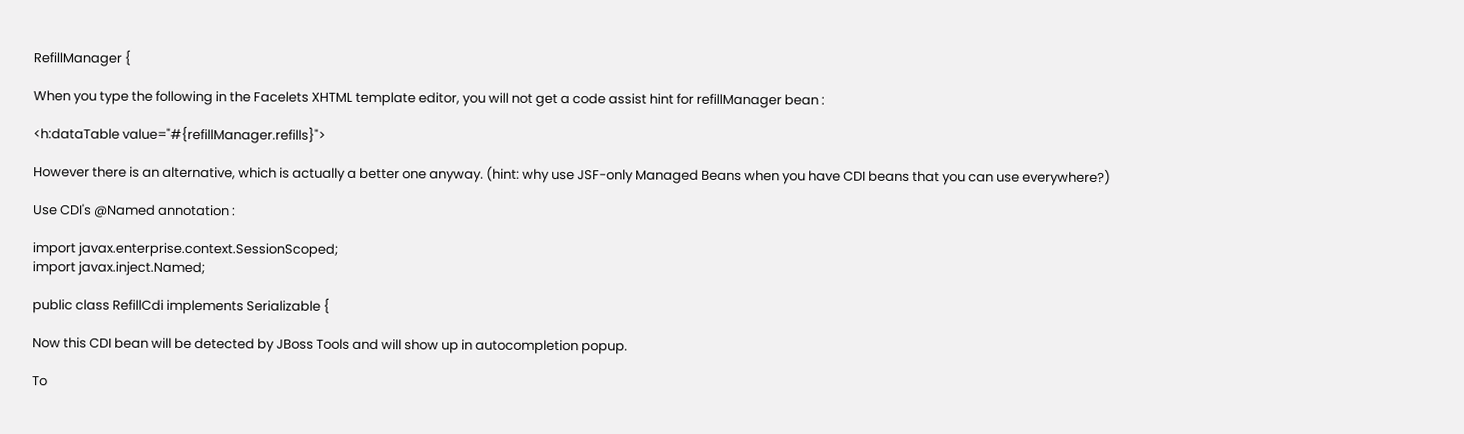RefillManager {

When you type the following in the Facelets XHTML template editor, you will not get a code assist hint for refillManager bean :

<h:dataTable value="#{refillManager.refills}">

However there is an alternative, which is actually a better one anyway. (hint: why use JSF-only Managed Beans when you have CDI beans that you can use everywhere?)

Use CDI's @Named annotation :

import javax.enterprise.context.SessionScoped;
import javax.inject.Named;

public class RefillCdi implements Serializable {

Now this CDI bean will be detected by JBoss Tools and will show up in autocompletion popup.

To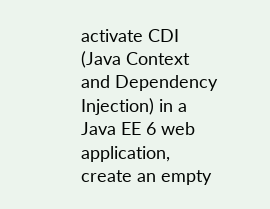activate CDI (Java Context and Dependency Injection) in a Java EE 6 web application, create an empty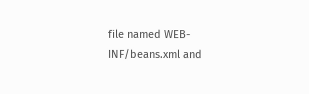file named WEB-INF/beans.xml and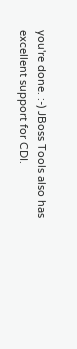you're done. :-) JBoss Tools also has excellent support for CDI.